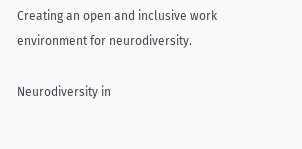Creating an open and inclusive work environment for neurodiversity.

Neurodiversity in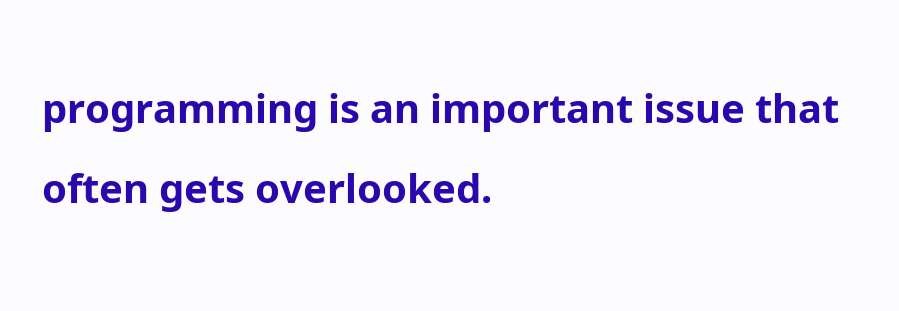programming is an important issue that often gets overlooked.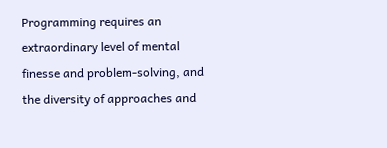Programming requires an extraordinary level of mental finesse and problem-solving, and the diversity of approaches and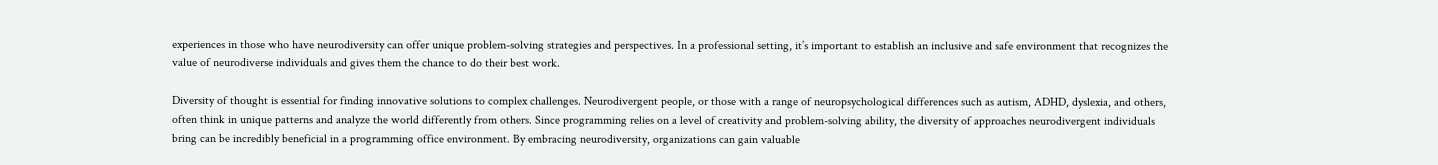experiences in those who have neurodiversity can offer unique problem-solving strategies and perspectives. In a professional setting, it’s important to establish an inclusive and safe environment that recognizes the value of neurodiverse individuals and gives them the chance to do their best work.

Diversity of thought is essential for finding innovative solutions to complex challenges. Neurodivergent people, or those with a range of neuropsychological differences such as autism, ADHD, dyslexia, and others, often think in unique patterns and analyze the world differently from others. Since programming relies on a level of creativity and problem-solving ability, the diversity of approaches neurodivergent individuals bring can be incredibly beneficial in a programming office environment. By embracing neurodiversity, organizations can gain valuable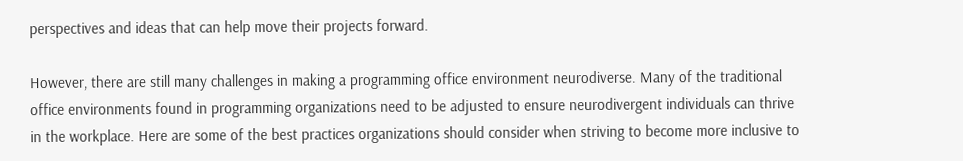perspectives and ideas that can help move their projects forward.

However, there are still many challenges in making a programming office environment neurodiverse. Many of the traditional office environments found in programming organizations need to be adjusted to ensure neurodivergent individuals can thrive in the workplace. Here are some of the best practices organizations should consider when striving to become more inclusive to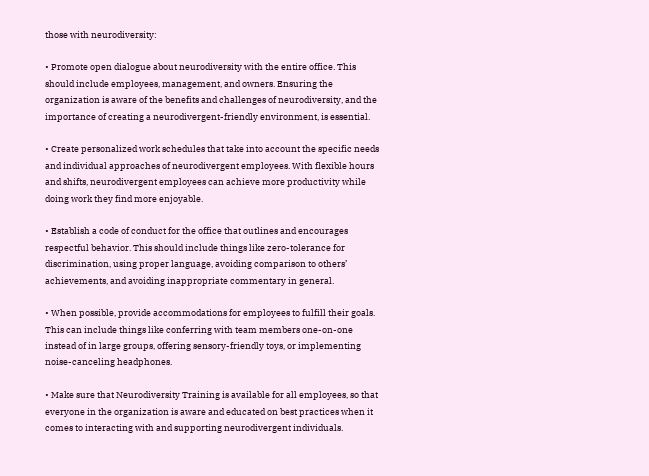those with neurodiversity:

• Promote open dialogue about neurodiversity with the entire office. This should include employees, management, and owners. Ensuring the organization is aware of the benefits and challenges of neurodiversity, and the importance of creating a neurodivergent-friendly environment, is essential.

• Create personalized work schedules that take into account the specific needs and individual approaches of neurodivergent employees. With flexible hours and shifts, neurodivergent employees can achieve more productivity while doing work they find more enjoyable.

• Establish a code of conduct for the office that outlines and encourages respectful behavior. This should include things like zero-tolerance for discrimination, using proper language, avoiding comparison to others’ achievements, and avoiding inappropriate commentary in general.

• When possible, provide accommodations for employees to fulfill their goals. This can include things like conferring with team members one-on-one instead of in large groups, offering sensory-friendly toys, or implementing noise-canceling headphones.

• Make sure that Neurodiversity Training is available for all employees, so that everyone in the organization is aware and educated on best practices when it comes to interacting with and supporting neurodivergent individuals.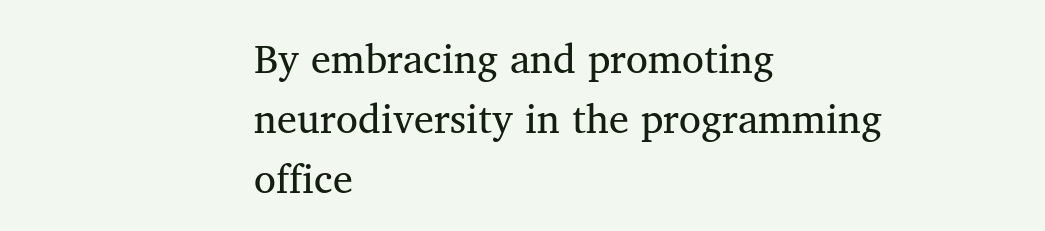By embracing and promoting neurodiversity in the programming office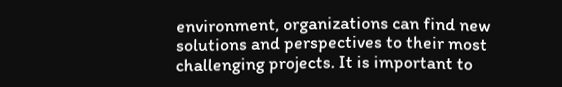environment, organizations can find new solutions and perspectives to their most challenging projects. It is important to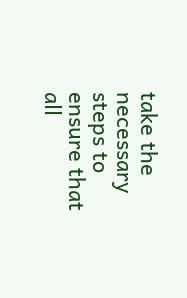take the necessary steps to ensure that all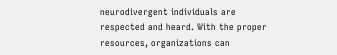neurodivergent individuals are respected and heard. With the proper resources, organizations can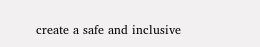create a safe and inclusive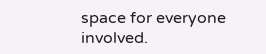space for everyone involved.